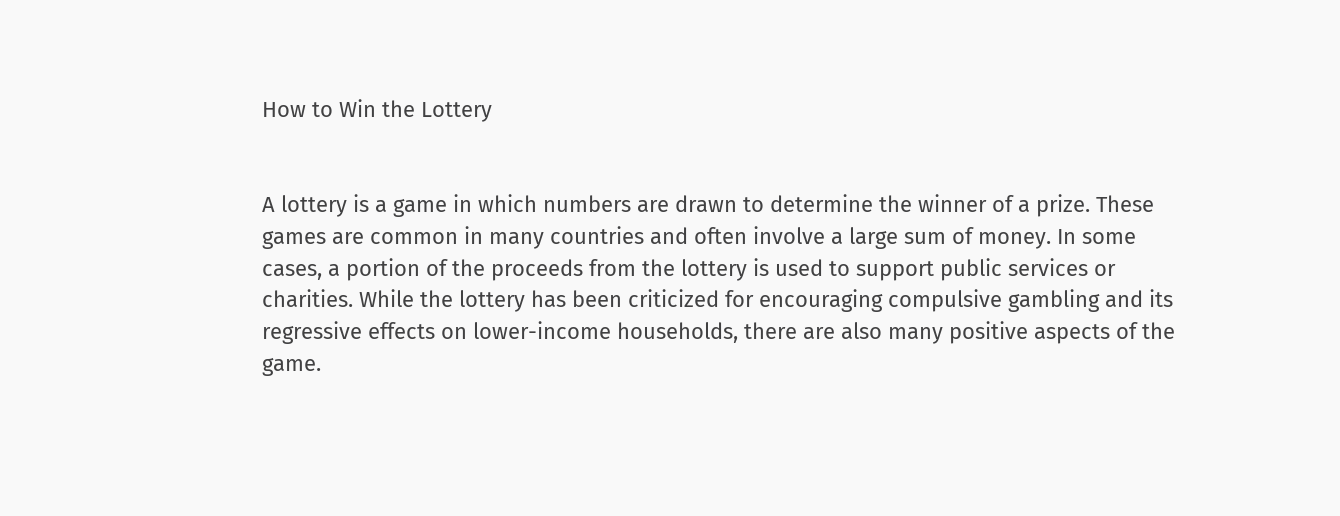How to Win the Lottery


A lottery is a game in which numbers are drawn to determine the winner of a prize. These games are common in many countries and often involve a large sum of money. In some cases, a portion of the proceeds from the lottery is used to support public services or charities. While the lottery has been criticized for encouraging compulsive gambling and its regressive effects on lower-income households, there are also many positive aspects of the game.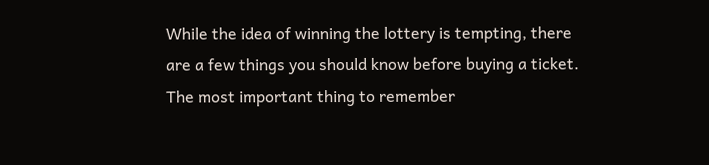While the idea of winning the lottery is tempting, there are a few things you should know before buying a ticket. The most important thing to remember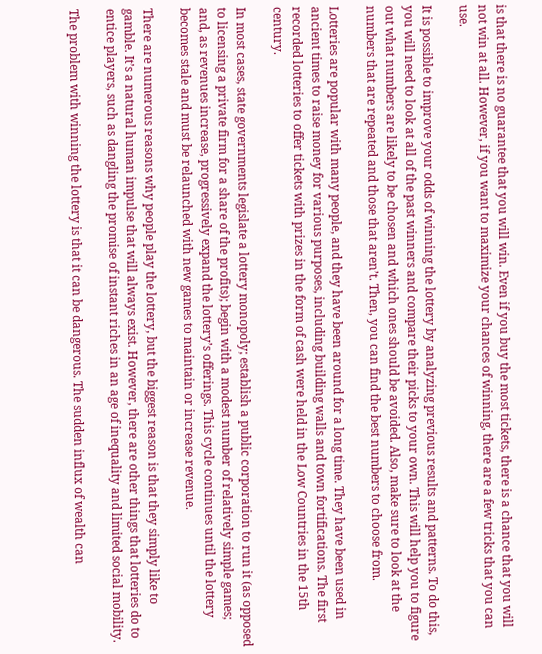is that there is no guarantee that you will win. Even if you buy the most tickets, there is a chance that you will not win at all. However, if you want to maximize your chances of winning, there are a few tricks that you can use.

It is possible to improve your odds of winning the lottery by analyzing previous results and patterns. To do this, you will need to look at all of the past winners and compare their picks to your own. This will help you to figure out what numbers are likely to be chosen and which ones should be avoided. Also, make sure to look at the numbers that are repeated and those that aren’t. Then, you can find the best numbers to choose from.

Lotteries are popular with many people, and they have been around for a long time. They have been used in ancient times to raise money for various purposes, including building walls and town fortifications. The first recorded lotteries to offer tickets with prizes in the form of cash were held in the Low Countries in the 15th century.

In most cases, state governments legislate a lottery monopoly; establish a public corporation to run it (as opposed to licensing a private firm for a share of the profits); begin with a modest number of relatively simple games; and, as revenues increase, progressively expand the lottery’s offerings. This cycle continues until the lottery becomes stale and must be relaunched with new games to maintain or increase revenue.

There are numerous reasons why people play the lottery, but the biggest reason is that they simply like to gamble. It’s a natural human impulse that will always exist. However, there are other things that lotteries do to entice players, such as dangling the promise of instant riches in an age of inequality and limited social mobility.

The problem with winning the lottery is that it can be dangerous. The sudden influx of wealth can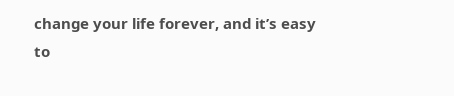change your life forever, and it’s easy to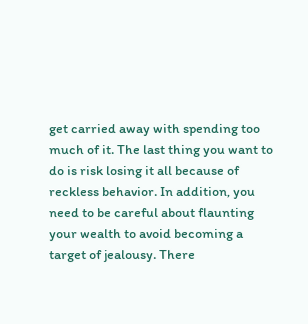get carried away with spending too much of it. The last thing you want to do is risk losing it all because of reckless behavior. In addition, you need to be careful about flaunting your wealth to avoid becoming a target of jealousy. There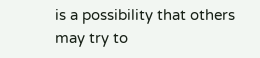is a possibility that others may try to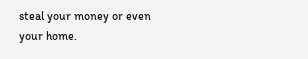steal your money or even your home.